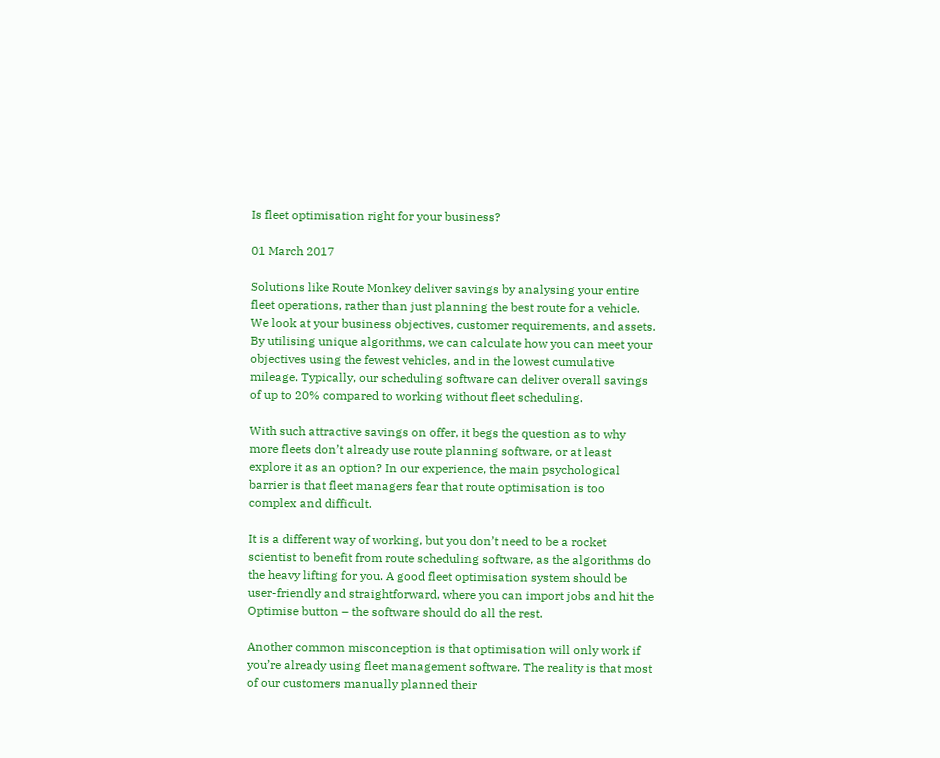Is fleet optimisation right for your business?

01 March 2017

Solutions like Route Monkey deliver savings by analysing your entire fleet operations, rather than just planning the best route for a vehicle. We look at your business objectives, customer requirements, and assets. By utilising unique algorithms, we can calculate how you can meet your objectives using the fewest vehicles, and in the lowest cumulative mileage. Typically, our scheduling software can deliver overall savings of up to 20% compared to working without fleet scheduling.

With such attractive savings on offer, it begs the question as to why more fleets don’t already use route planning software, or at least explore it as an option? In our experience, the main psychological barrier is that fleet managers fear that route optimisation is too complex and difficult.

It is a different way of working, but you don’t need to be a rocket scientist to benefit from route scheduling software, as the algorithms do the heavy lifting for you. A good fleet optimisation system should be user-friendly and straightforward, where you can import jobs and hit the Optimise button – the software should do all the rest.

Another common misconception is that optimisation will only work if you’re already using fleet management software. The reality is that most of our customers manually planned their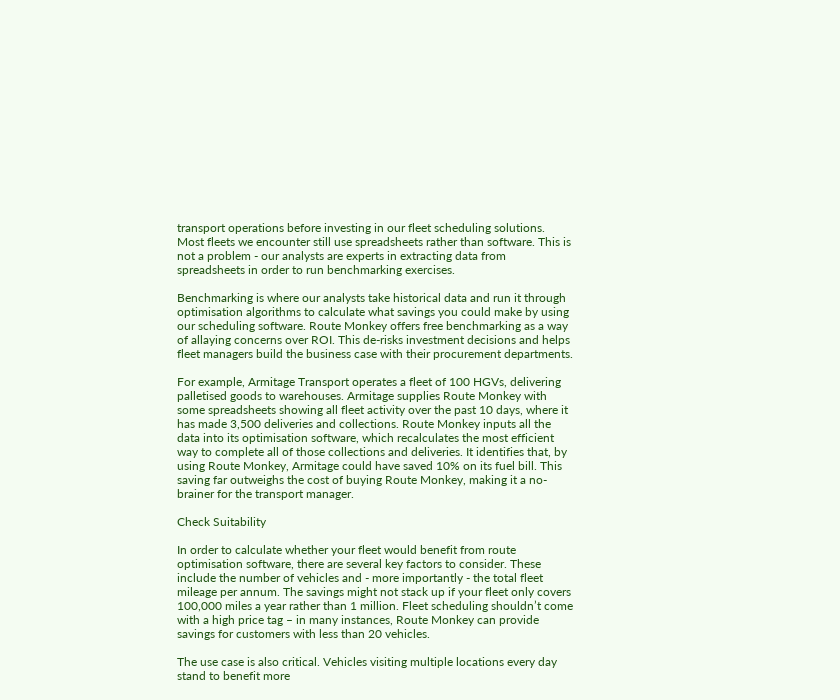transport operations before investing in our fleet scheduling solutions. Most fleets we encounter still use spreadsheets rather than software. This is not a problem - our analysts are experts in extracting data from spreadsheets in order to run benchmarking exercises.

Benchmarking is where our analysts take historical data and run it through optimisation algorithms to calculate what savings you could make by using our scheduling software. Route Monkey offers free benchmarking as a way of allaying concerns over ROI. This de-risks investment decisions and helps fleet managers build the business case with their procurement departments.

For example, Armitage Transport operates a fleet of 100 HGVs, delivering palletised goods to warehouses. Armitage supplies Route Monkey with some spreadsheets showing all fleet activity over the past 10 days, where it has made 3,500 deliveries and collections. Route Monkey inputs all the data into its optimisation software, which recalculates the most efficient way to complete all of those collections and deliveries. It identifies that, by using Route Monkey, Armitage could have saved 10% on its fuel bill. This saving far outweighs the cost of buying Route Monkey, making it a no-brainer for the transport manager.

Check Suitability

In order to calculate whether your fleet would benefit from route optimisation software, there are several key factors to consider. These include the number of vehicles and - more importantly - the total fleet mileage per annum. The savings might not stack up if your fleet only covers 100,000 miles a year rather than 1 million. Fleet scheduling shouldn’t come with a high price tag – in many instances, Route Monkey can provide savings for customers with less than 20 vehicles.

The use case is also critical. Vehicles visiting multiple locations every day stand to benefit more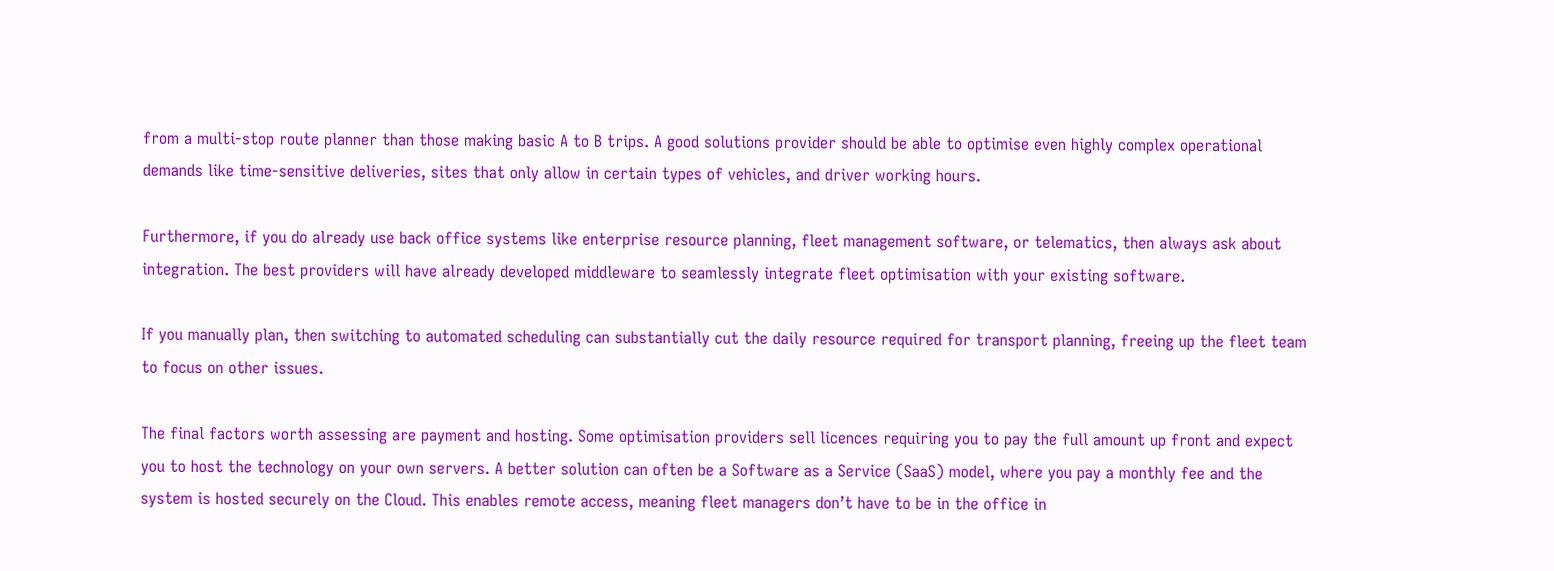from a multi-stop route planner than those making basic A to B trips. A good solutions provider should be able to optimise even highly complex operational demands like time-sensitive deliveries, sites that only allow in certain types of vehicles, and driver working hours.

Furthermore, if you do already use back office systems like enterprise resource planning, fleet management software, or telematics, then always ask about integration. The best providers will have already developed middleware to seamlessly integrate fleet optimisation with your existing software.

If you manually plan, then switching to automated scheduling can substantially cut the daily resource required for transport planning, freeing up the fleet team to focus on other issues.

The final factors worth assessing are payment and hosting. Some optimisation providers sell licences requiring you to pay the full amount up front and expect you to host the technology on your own servers. A better solution can often be a Software as a Service (SaaS) model, where you pay a monthly fee and the system is hosted securely on the Cloud. This enables remote access, meaning fleet managers don’t have to be in the office in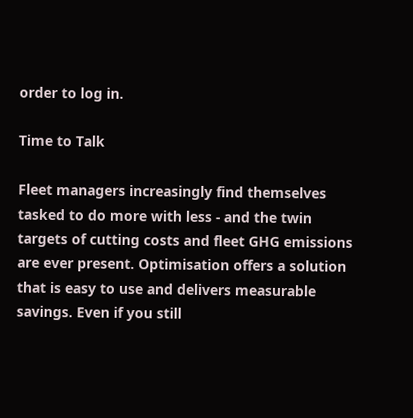order to log in.

Time to Talk

Fleet managers increasingly find themselves tasked to do more with less - and the twin targets of cutting costs and fleet GHG emissions are ever present. Optimisation offers a solution that is easy to use and delivers measurable savings. Even if you still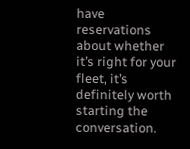have reservations about whether it’s right for your fleet, it’s definitely worth starting the conversation.